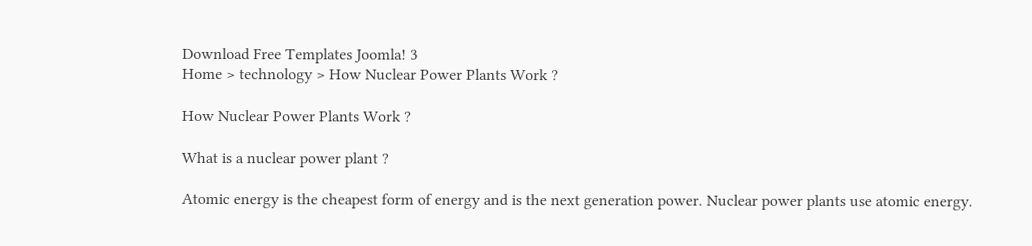Download Free Templates Joomla! 3
Home > technology > How Nuclear Power Plants Work ?

How Nuclear Power Plants Work ?

What is a nuclear power plant ?

Atomic energy is the cheapest form of energy and is the next generation power. Nuclear power plants use atomic energy.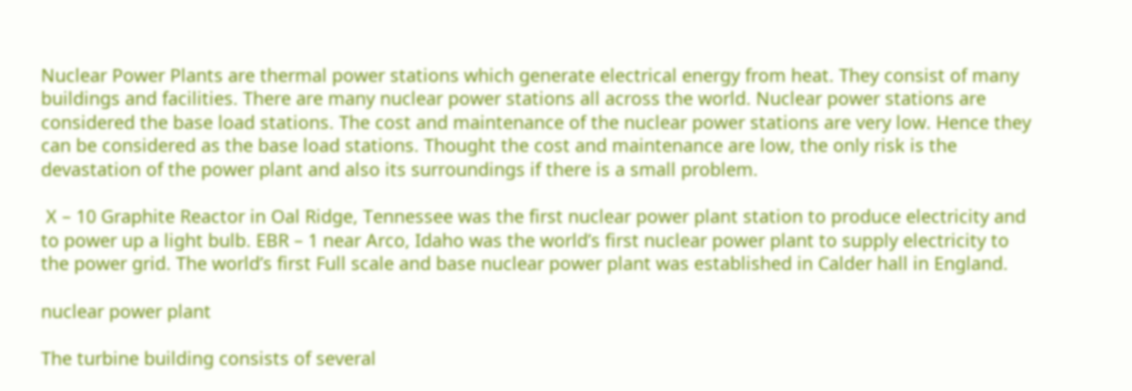Nuclear Power Plants are thermal power stations which generate electrical energy from heat. They consist of many buildings and facilities. There are many nuclear power stations all across the world. Nuclear power stations are considered the base load stations. The cost and maintenance of the nuclear power stations are very low. Hence they can be considered as the base load stations. Thought the cost and maintenance are low, the only risk is the devastation of the power plant and also its surroundings if there is a small problem.

 X – 10 Graphite Reactor in Oal Ridge, Tennessee was the first nuclear power plant station to produce electricity and to power up a light bulb. EBR – 1 near Arco, Idaho was the world’s first nuclear power plant to supply electricity to the power grid. The world’s first Full scale and base nuclear power plant was established in Calder hall in England.

nuclear power plant

The turbine building consists of several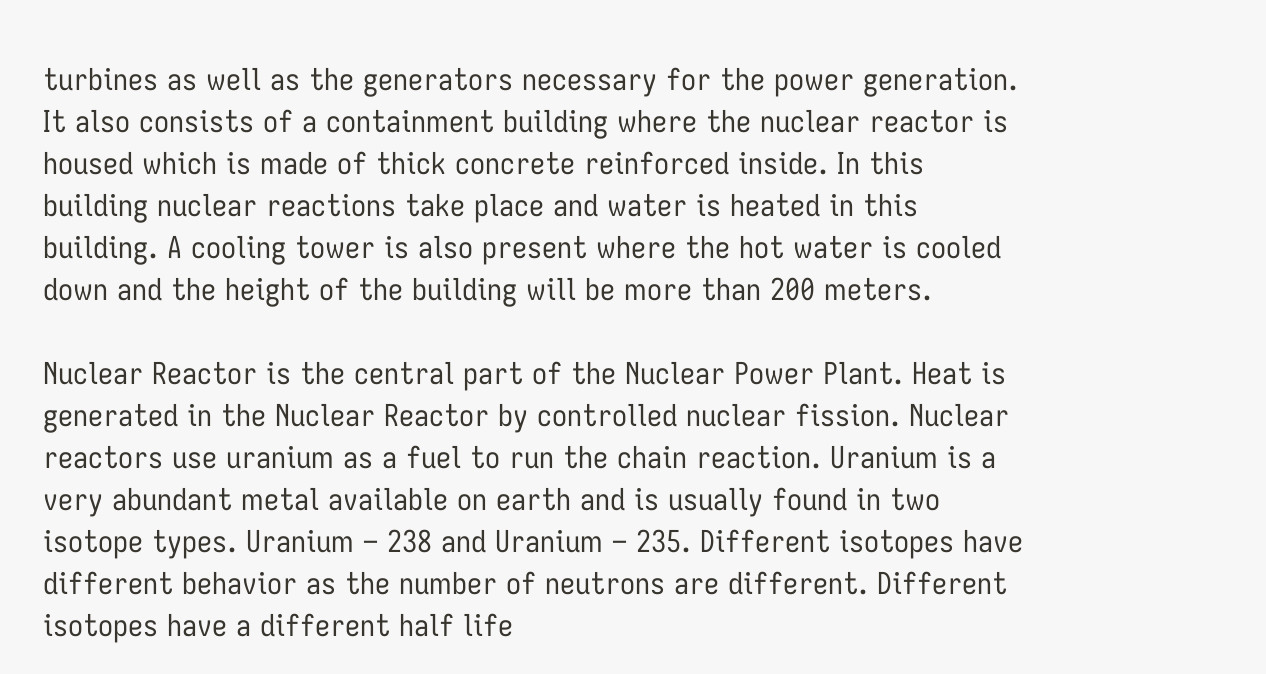turbines as well as the generators necessary for the power generation. It also consists of a containment building where the nuclear reactor is housed which is made of thick concrete reinforced inside. In this building nuclear reactions take place and water is heated in this building. A cooling tower is also present where the hot water is cooled down and the height of the building will be more than 200 meters.

Nuclear Reactor is the central part of the Nuclear Power Plant. Heat is generated in the Nuclear Reactor by controlled nuclear fission. Nuclear reactors use uranium as a fuel to run the chain reaction. Uranium is a very abundant metal available on earth and is usually found in two isotope types. Uranium – 238 and Uranium – 235. Different isotopes have different behavior as the number of neutrons are different. Different isotopes have a different half life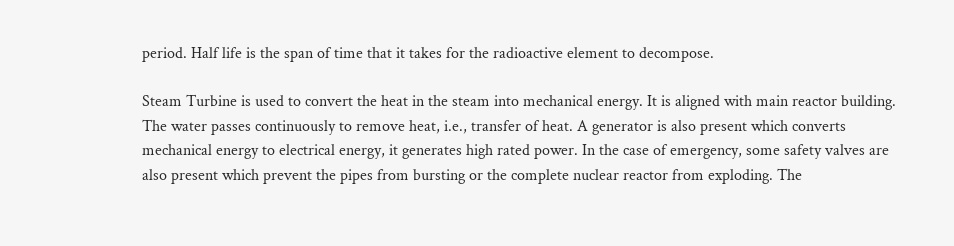period. Half life is the span of time that it takes for the radioactive element to decompose.

Steam Turbine is used to convert the heat in the steam into mechanical energy. It is aligned with main reactor building. The water passes continuously to remove heat, i.e., transfer of heat. A generator is also present which converts mechanical energy to electrical energy, it generates high rated power. In the case of emergency, some safety valves are also present which prevent the pipes from bursting or the complete nuclear reactor from exploding. The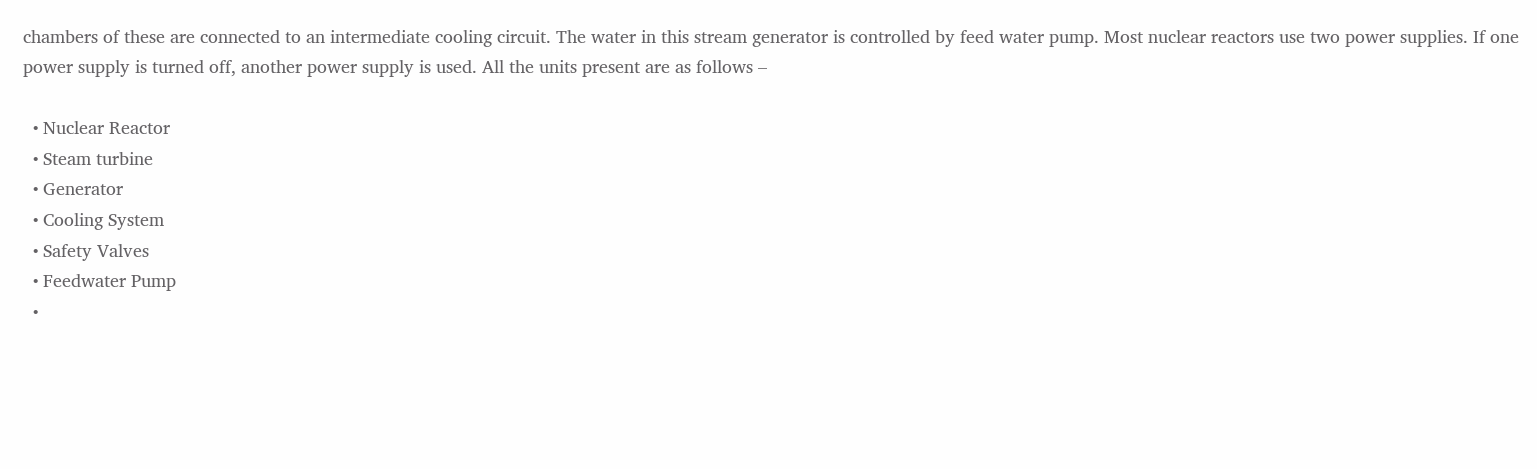chambers of these are connected to an intermediate cooling circuit. The water in this stream generator is controlled by feed water pump. Most nuclear reactors use two power supplies. If one power supply is turned off, another power supply is used. All the units present are as follows –

  • Nuclear Reactor
  • Steam turbine
  • Generator
  • Cooling System
  • Safety Valves
  • Feedwater Pump
  •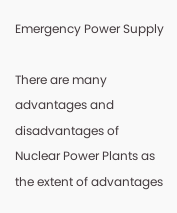Emergency Power Supply

There are many advantages and disadvantages of Nuclear Power Plants as the extent of advantages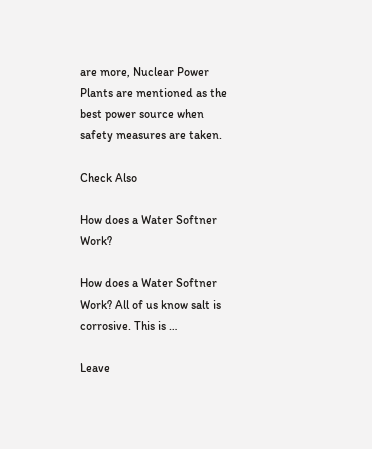are more, Nuclear Power Plants are mentioned as the best power source when safety measures are taken.

Check Also

How does a Water Softner Work?

How does a Water Softner Work? All of us know salt is corrosive. This is …

Leave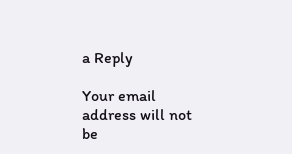a Reply

Your email address will not be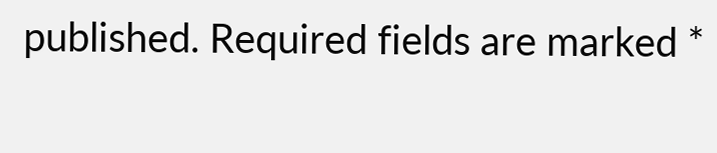published. Required fields are marked *